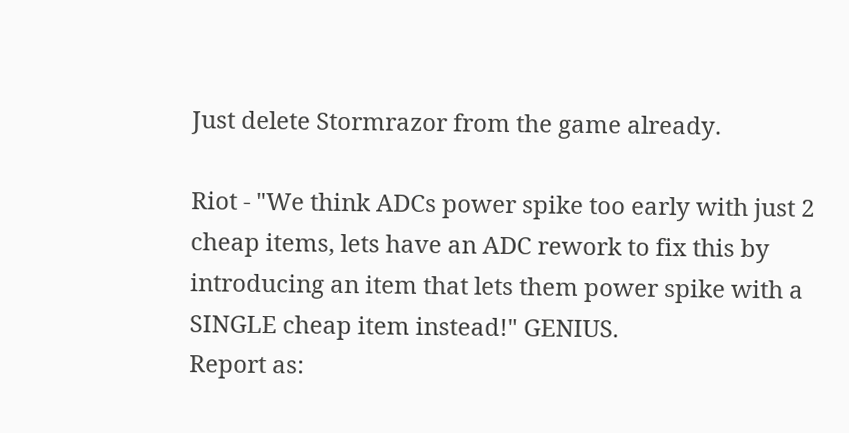Just delete Stormrazor from the game already.

Riot - "We think ADCs power spike too early with just 2 cheap items, lets have an ADC rework to fix this by introducing an item that lets them power spike with a SINGLE cheap item instead!" GENIUS.
Report as: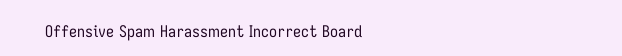Offensive Spam Harassment Incorrect Board